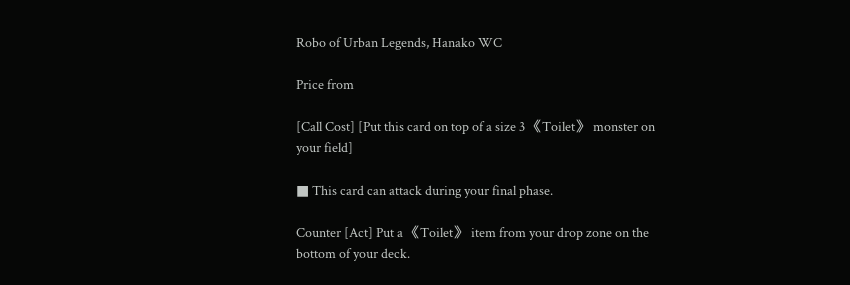Robo of Urban Legends, Hanako WC

Price from

[Call Cost] [Put this card on top of a size 3 《Toilet》 monster on your field]

■ This card can attack during your final phase.

Counter [Act] Put a 《Toilet》 item from your drop zone on the bottom of your deck.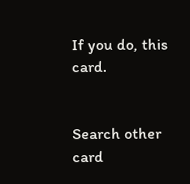If you do, this card.


Search other card